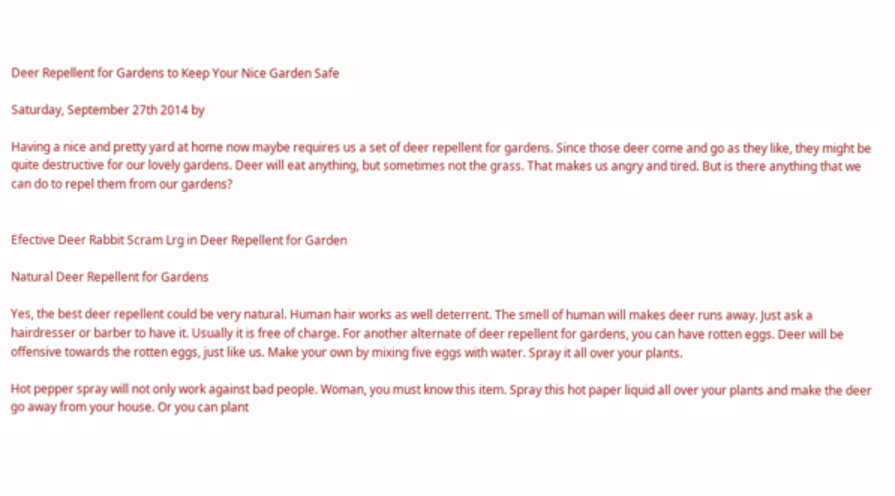Deer Repellent for Gardens to Keep Your Nice Garden Safe

Saturday, September 27th 2014 by

Having a nice and pretty yard at home now maybe requires us a set of deer repellent for gardens. Since those deer come and go as they like, they might be quite destructive for our lovely gardens. Deer will eat anything, but sometimes not the grass. That makes us angry and tired. But is there anything that we can do to repel them from our gardens?


Efective Deer Rabbit Scram Lrg in Deer Repellent for Garden

Natural Deer Repellent for Gardens

Yes, the best deer repellent could be very natural. Human hair works as well deterrent. The smell of human will makes deer runs away. Just ask a hairdresser or barber to have it. Usually it is free of charge. For another alternate of deer repellent for gardens, you can have rotten eggs. Deer will be offensive towards the rotten eggs, just like us. Make your own by mixing five eggs with water. Spray it all over your plants.

Hot pepper spray will not only work against bad people. Woman, you must know this item. Spray this hot paper liquid all over your plants and make the deer go away from your house. Or you can plant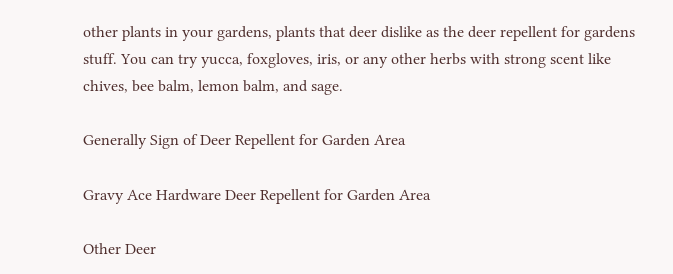other plants in your gardens, plants that deer dislike as the deer repellent for gardens stuff. You can try yucca, foxgloves, iris, or any other herbs with strong scent like chives, bee balm, lemon balm, and sage.

Generally Sign of Deer Repellent for Garden Area

Gravy Ace Hardware Deer Repellent for Garden Area

Other Deer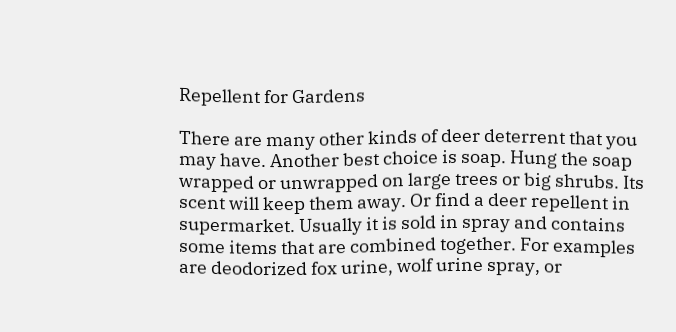Repellent for Gardens

There are many other kinds of deer deterrent that you may have. Another best choice is soap. Hung the soap wrapped or unwrapped on large trees or big shrubs. Its scent will keep them away. Or find a deer repellent in supermarket. Usually it is sold in spray and contains some items that are combined together. For examples are deodorized fox urine, wolf urine spray, or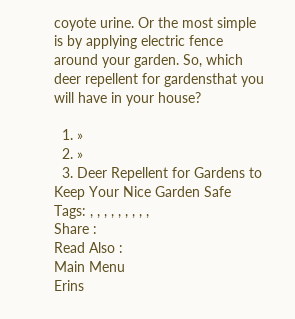coyote urine. Or the most simple is by applying electric fence around your garden. So, which deer repellent for gardensthat you will have in your house?

  1. »
  2. »
  3. Deer Repellent for Gardens to Keep Your Nice Garden Safe
Tags: , , , , , , , , ,
Share :
Read Also :
Main Menu
Erins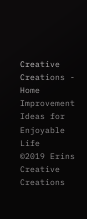Creative Creations - Home Improvement Ideas for Enjoyable Life
©2019 Erins Creative Creations